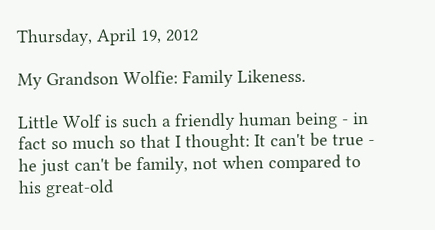Thursday, April 19, 2012

My Grandson Wolfie: Family Likeness.

Little Wolf is such a friendly human being - in fact so much so that I thought: It can't be true - he just can't be family, not when compared to his great-old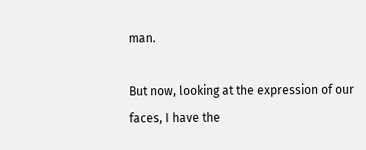man.

But now, looking at the expression of our faces, I have the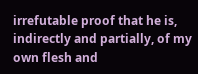irrefutable proof that he is, indirectly and partially, of my own flesh and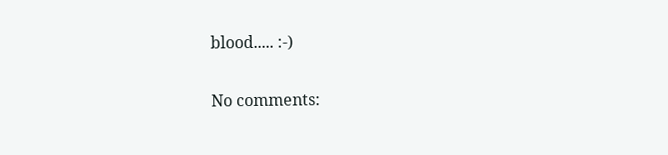blood..... :-)

No comments: